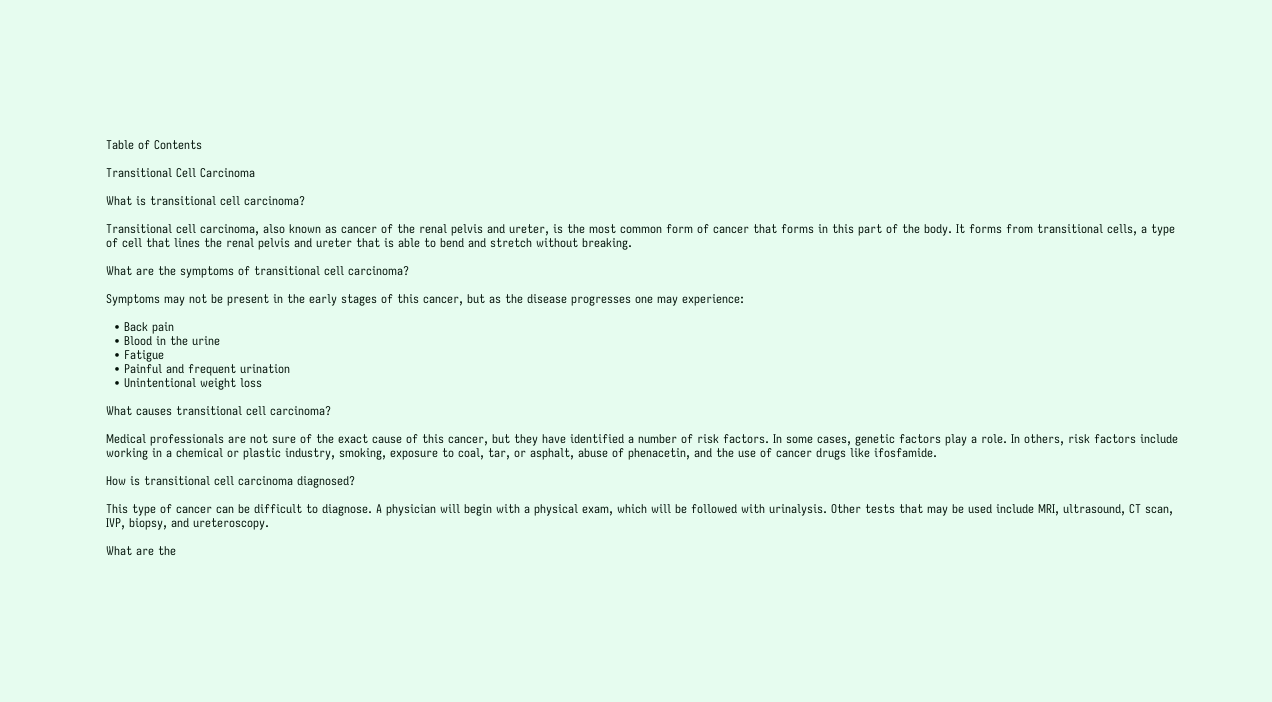Table of Contents

Transitional Cell Carcinoma

What is transitional cell carcinoma?

Transitional cell carcinoma, also known as cancer of the renal pelvis and ureter, is the most common form of cancer that forms in this part of the body. It forms from transitional cells, a type of cell that lines the renal pelvis and ureter that is able to bend and stretch without breaking.

What are the symptoms of transitional cell carcinoma?

Symptoms may not be present in the early stages of this cancer, but as the disease progresses one may experience:

  • Back pain
  • Blood in the urine
  • Fatigue
  • Painful and frequent urination
  • Unintentional weight loss

What causes transitional cell carcinoma?

Medical professionals are not sure of the exact cause of this cancer, but they have identified a number of risk factors. In some cases, genetic factors play a role. In others, risk factors include working in a chemical or plastic industry, smoking, exposure to coal, tar, or asphalt, abuse of phenacetin, and the use of cancer drugs like ifosfamide.

How is transitional cell carcinoma diagnosed?

This type of cancer can be difficult to diagnose. A physician will begin with a physical exam, which will be followed with urinalysis. Other tests that may be used include MRI, ultrasound, CT scan, IVP, biopsy, and ureteroscopy.

What are the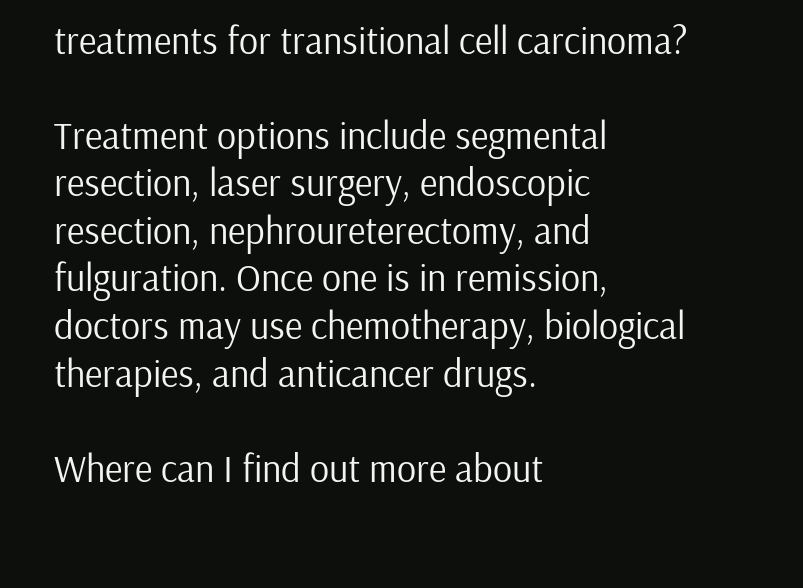treatments for transitional cell carcinoma?

Treatment options include segmental resection, laser surgery, endoscopic resection, nephroureterectomy, and fulguration. Once one is in remission, doctors may use chemotherapy, biological therapies, and anticancer drugs.

Where can I find out more about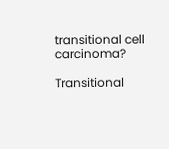transitional cell carcinoma?

Transitional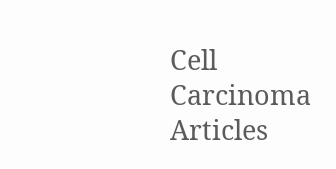Cell Carcinoma Articles